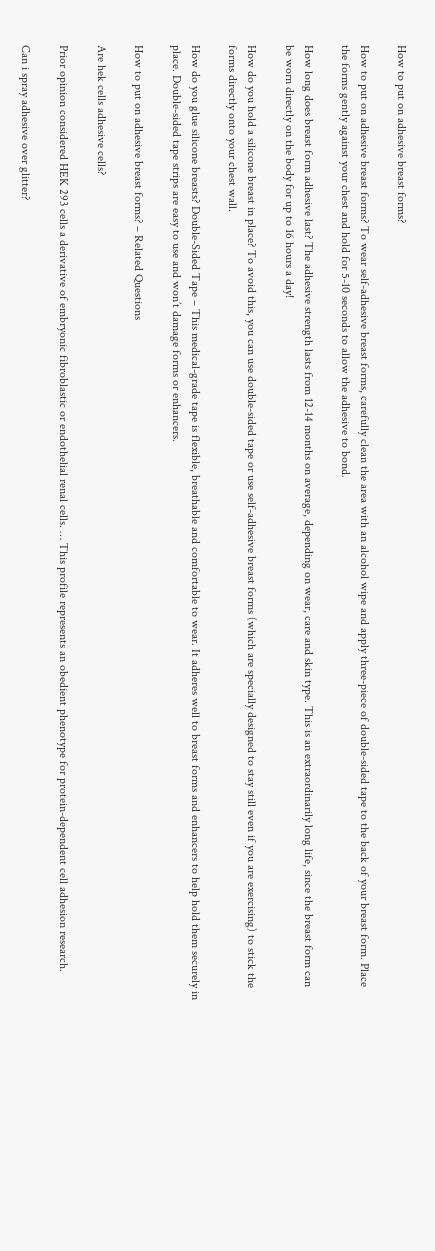How to put on adhesive breast forms?

How to put on adhesive breast forms? To wear self-adhesive breast forms, carefully clean the area with an alcohol wipe and apply three-piece of double-sided tape to the back of your breast form. Place the forms gently against your chest and hold for 5-10 seconds to allow the adhesive to bond.

How long does breast form adhesive last? The adhesive strength lasts from 12-14 months on average, depending on wear, care and skin type. This is an extraordinarily long life, since the breast form can be worn directly on the body for up to 16 hours a day!

How do you hold a silicone breast in place? To avoid this, you can use double-sided tape or use self-adhesive breast forms (which are specially designed to stay still even if you are exercising) to stick the forms directly onto your chest wall.

How do you glue silicone breasts? Double-Sided Tape – This medical-grade tape is flexible, breathable and comfortable to wear. It adheres well to breast forms and enhancers to help hold them securely in place. Double-sided tape strips are easy to use and won’t damage forms or enhancers.

How to put on adhesive breast forms? – Related Questions

Are hek cells adhesive cells?

Prior opinion considered HEK 293 cells a derivative of embryonic fibroblastic or endothelial renal cells. … This profile represents an obedient phenotype for protein-dependent cell adhesion research.

Can i spray adhesive over glitter?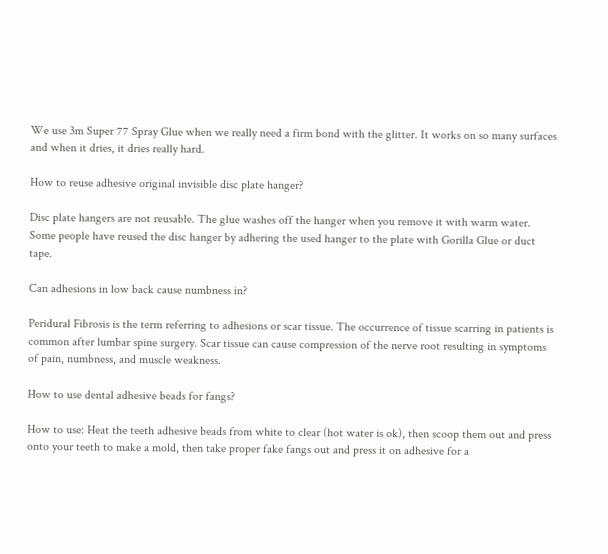We use 3m Super 77 Spray Glue when we really need a firm bond with the glitter. It works on so many surfaces and when it dries, it dries really hard.

How to reuse adhesive original invisible disc plate hanger?

Disc plate hangers are not reusable. The glue washes off the hanger when you remove it with warm water. Some people have reused the disc hanger by adhering the used hanger to the plate with Gorilla Glue or duct tape.

Can adhesions in low back cause numbness in?

Peridural Fibrosis is the term referring to adhesions or scar tissue. The occurrence of tissue scarring in patients is common after lumbar spine surgery. Scar tissue can cause compression of the nerve root resulting in symptoms of pain, numbness, and muscle weakness.

How to use dental adhesive beads for fangs?

How to use: Heat the teeth adhesive beads from white to clear (hot water is ok), then scoop them out and press onto your teeth to make a mold, then take proper fake fangs out and press it on adhesive for a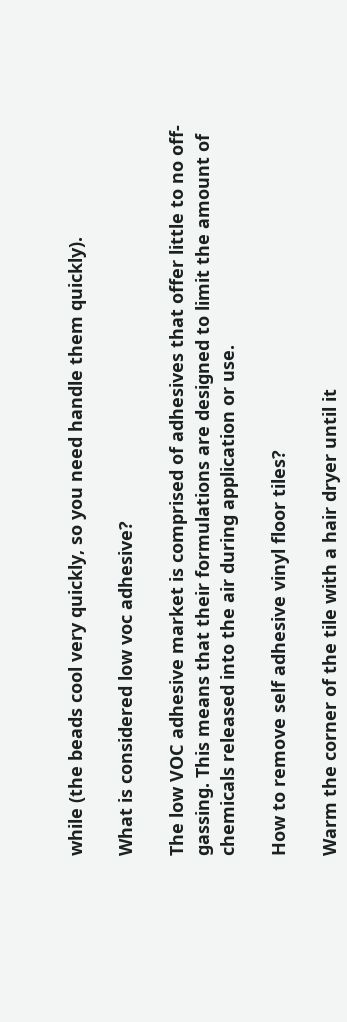while (the beads cool very quickly, so you need handle them quickly).

What is considered low voc adhesive?

The low VOC adhesive market is comprised of adhesives that offer little to no off-gassing. This means that their formulations are designed to limit the amount of chemicals released into the air during application or use.

How to remove self adhesive vinyl floor tiles?

Warm the corner of the tile with a hair dryer until it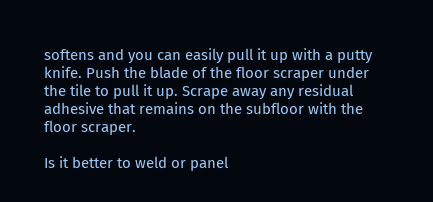softens and you can easily pull it up with a putty knife. Push the blade of the floor scraper under the tile to pull it up. Scrape away any residual adhesive that remains on the subfloor with the floor scraper.

Is it better to weld or panel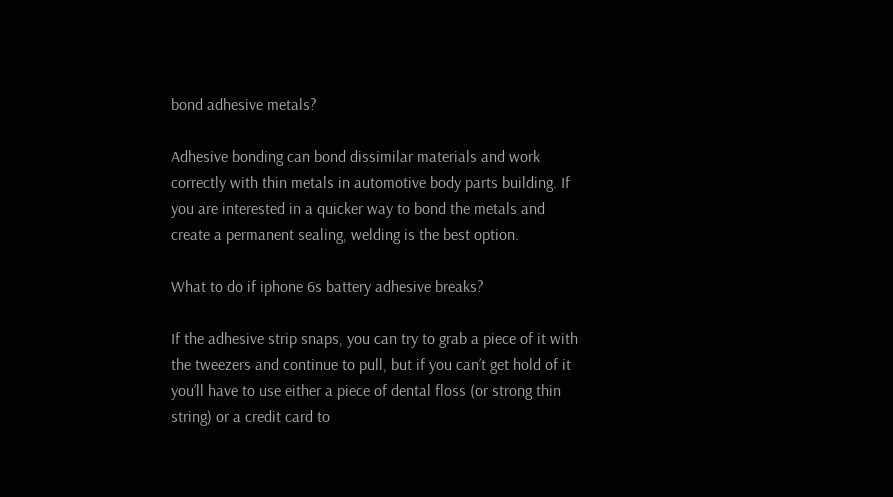bond adhesive metals?

Adhesive bonding can bond dissimilar materials and work correctly with thin metals in automotive body parts building. If you are interested in a quicker way to bond the metals and create a permanent sealing, welding is the best option.

What to do if iphone 6s battery adhesive breaks?

If the adhesive strip snaps, you can try to grab a piece of it with the tweezers and continue to pull, but if you can’t get hold of it you’ll have to use either a piece of dental floss (or strong thin string) or a credit card to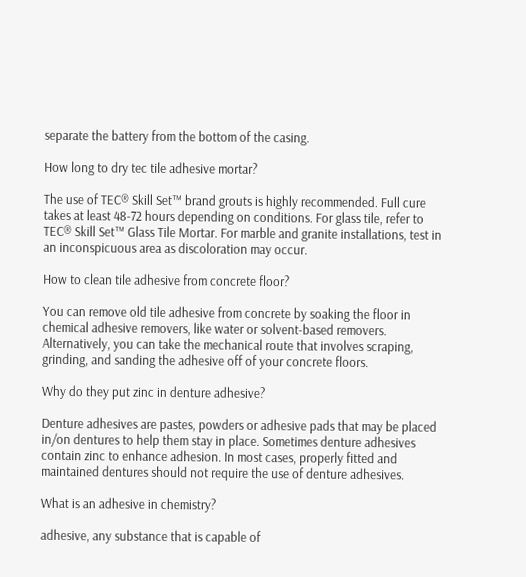separate the battery from the bottom of the casing.

How long to dry tec tile adhesive mortar?

The use of TEC® Skill Set™ brand grouts is highly recommended. Full cure takes at least 48-72 hours depending on conditions. For glass tile, refer to TEC® Skill Set™ Glass Tile Mortar. For marble and granite installations, test in an inconspicuous area as discoloration may occur.

How to clean tile adhesive from concrete floor?

You can remove old tile adhesive from concrete by soaking the floor in chemical adhesive removers, like water or solvent-based removers. Alternatively, you can take the mechanical route that involves scraping, grinding, and sanding the adhesive off of your concrete floors.

Why do they put zinc in denture adhesive?

Denture adhesives are pastes, powders or adhesive pads that may be placed in/on dentures to help them stay in place. Sometimes denture adhesives contain zinc to enhance adhesion. In most cases, properly fitted and maintained dentures should not require the use of denture adhesives.

What is an adhesive in chemistry?

adhesive, any substance that is capable of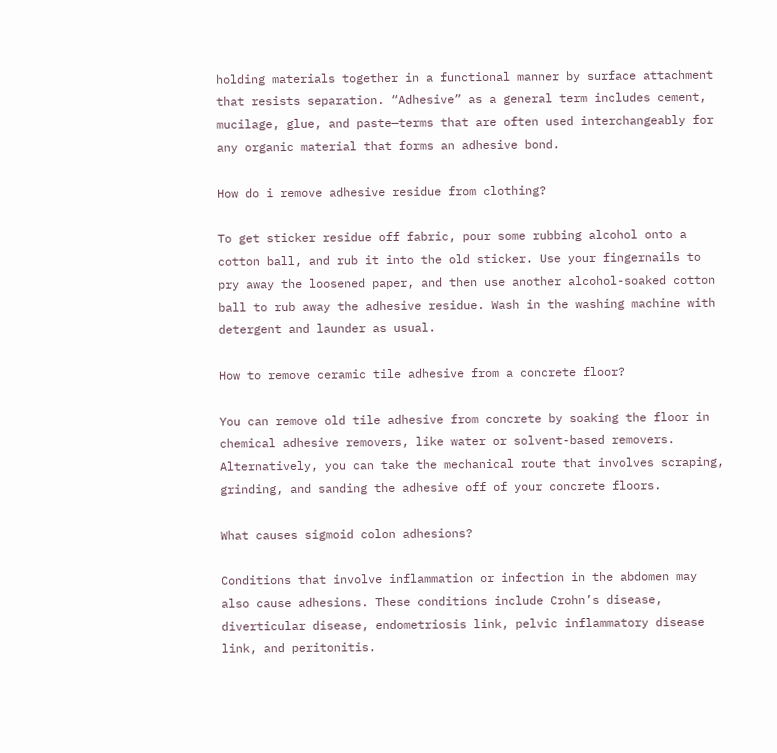holding materials together in a functional manner by surface attachment that resists separation. “Adhesive” as a general term includes cement, mucilage, glue, and paste—terms that are often used interchangeably for any organic material that forms an adhesive bond.

How do i remove adhesive residue from clothing?

To get sticker residue off fabric, pour some rubbing alcohol onto a cotton ball, and rub it into the old sticker. Use your fingernails to pry away the loosened paper, and then use another alcohol-soaked cotton ball to rub away the adhesive residue. Wash in the washing machine with detergent and launder as usual.

How to remove ceramic tile adhesive from a concrete floor?

You can remove old tile adhesive from concrete by soaking the floor in chemical adhesive removers, like water or solvent-based removers. Alternatively, you can take the mechanical route that involves scraping, grinding, and sanding the adhesive off of your concrete floors.

What causes sigmoid colon adhesions?

Conditions that involve inflammation or infection in the abdomen may also cause adhesions. These conditions include Crohn’s disease, diverticular disease, endometriosis link, pelvic inflammatory disease link, and peritonitis.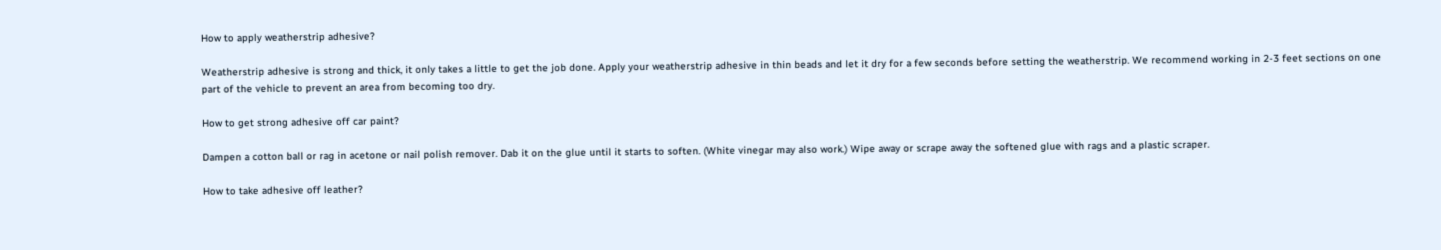How to apply weatherstrip adhesive?

Weatherstrip adhesive is strong and thick, it only takes a little to get the job done. Apply your weatherstrip adhesive in thin beads and let it dry for a few seconds before setting the weatherstrip. We recommend working in 2-3 feet sections on one part of the vehicle to prevent an area from becoming too dry.

How to get strong adhesive off car paint?

Dampen a cotton ball or rag in acetone or nail polish remover. Dab it on the glue until it starts to soften. (White vinegar may also work.) Wipe away or scrape away the softened glue with rags and a plastic scraper.

How to take adhesive off leather?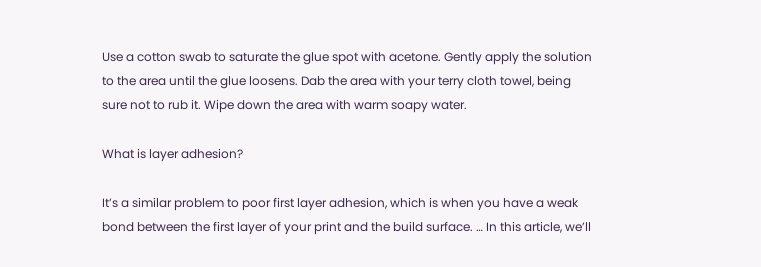Use a cotton swab to saturate the glue spot with acetone. Gently apply the solution to the area until the glue loosens. Dab the area with your terry cloth towel, being sure not to rub it. Wipe down the area with warm soapy water.

What is layer adhesion?

It’s a similar problem to poor first layer adhesion, which is when you have a weak bond between the first layer of your print and the build surface. … In this article, we’ll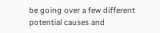be going over a few different potential causes and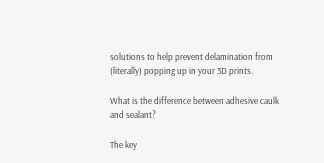solutions to help prevent delamination from (literally) popping up in your 3D prints.

What is the difference between adhesive caulk and sealant?

The key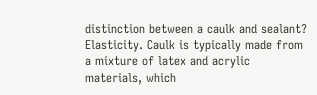distinction between a caulk and sealant? Elasticity. Caulk is typically made from a mixture of latex and acrylic materials, which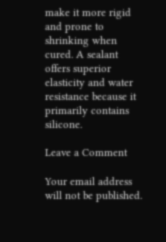make it more rigid and prone to shrinking when cured. A sealant offers superior elasticity and water resistance because it primarily contains silicone.

Leave a Comment

Your email address will not be published.